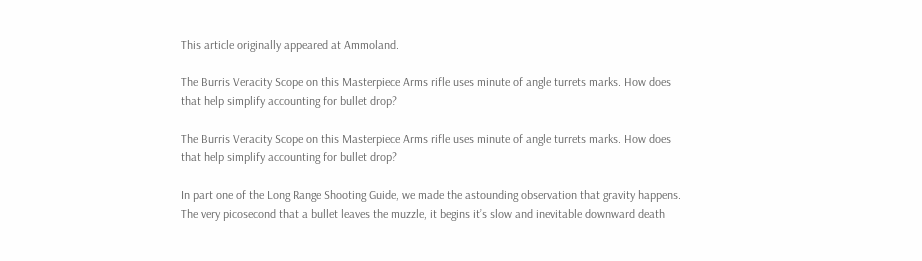This article originally appeared at Ammoland.

The Burris Veracity Scope on this Masterpiece Arms rifle uses minute of angle turrets marks. How does that help simplify accounting for bullet drop?

The Burris Veracity Scope on this Masterpiece Arms rifle uses minute of angle turrets marks. How does that help simplify accounting for bullet drop?

In part one of the Long Range Shooting Guide, we made the astounding observation that gravity happens. The very picosecond that a bullet leaves the muzzle, it begins it’s slow and inevitable downward death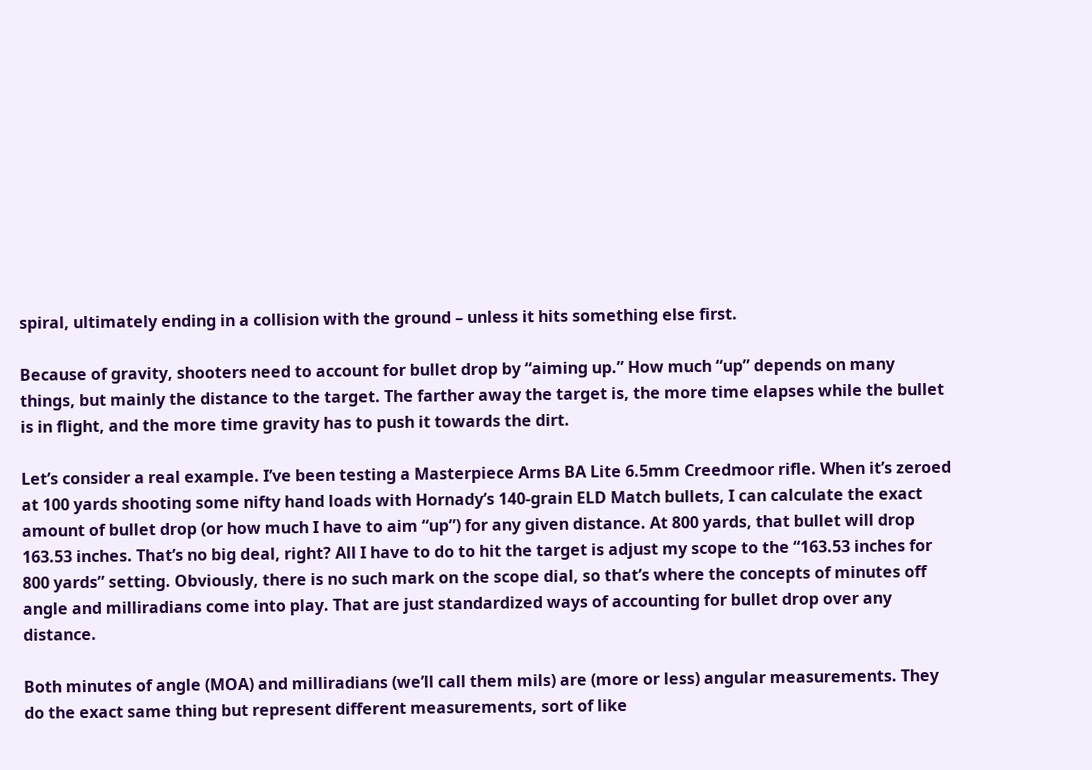spiral, ultimately ending in a collision with the ground – unless it hits something else first.

Because of gravity, shooters need to account for bullet drop by “aiming up.” How much “up” depends on many things, but mainly the distance to the target. The farther away the target is, the more time elapses while the bullet is in flight, and the more time gravity has to push it towards the dirt.

Let’s consider a real example. I’ve been testing a Masterpiece Arms BA Lite 6.5mm Creedmoor rifle. When it’s zeroed at 100 yards shooting some nifty hand loads with Hornady’s 140-grain ELD Match bullets, I can calculate the exact amount of bullet drop (or how much I have to aim “up”) for any given distance. At 800 yards, that bullet will drop 163.53 inches. That’s no big deal, right? All I have to do to hit the target is adjust my scope to the “163.53 inches for 800 yards” setting. Obviously, there is no such mark on the scope dial, so that’s where the concepts of minutes off angle and milliradians come into play. That are just standardized ways of accounting for bullet drop over any distance.

Both minutes of angle (MOA) and milliradians (we’ll call them mils) are (more or less) angular measurements. They do the exact same thing but represent different measurements, sort of like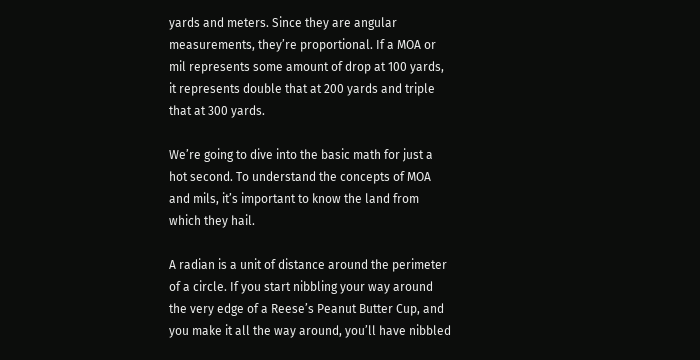yards and meters. Since they are angular measurements, they’re proportional. If a MOA or mil represents some amount of drop at 100 yards, it represents double that at 200 yards and triple that at 300 yards.

We’re going to dive into the basic math for just a hot second. To understand the concepts of MOA and mils, it’s important to know the land from which they hail.

A radian is a unit of distance around the perimeter of a circle. If you start nibbling your way around the very edge of a Reese’s Peanut Butter Cup, and you make it all the way around, you’ll have nibbled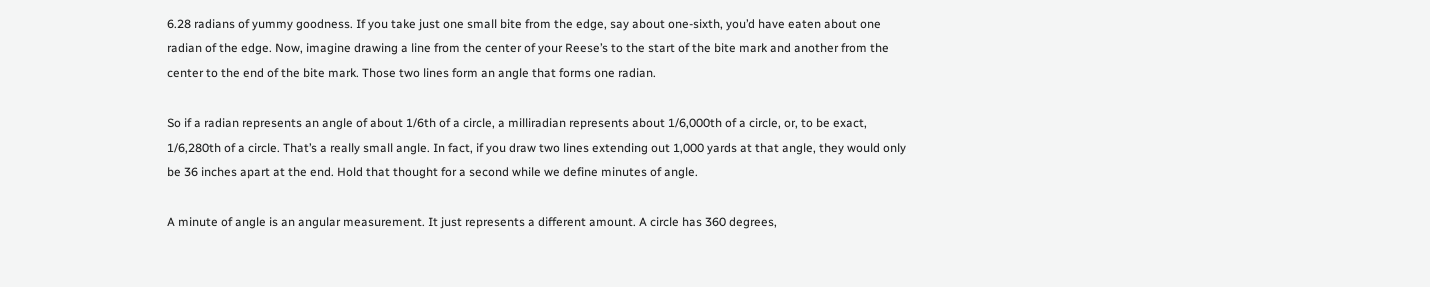6.28 radians of yummy goodness. If you take just one small bite from the edge, say about one-sixth, you’d have eaten about one radian of the edge. Now, imagine drawing a line from the center of your Reese’s to the start of the bite mark and another from the center to the end of the bite mark. Those two lines form an angle that forms one radian.

So if a radian represents an angle of about 1/6th of a circle, a milliradian represents about 1/6,000th of a circle, or, to be exact, 1/6,280th of a circle. That’s a really small angle. In fact, if you draw two lines extending out 1,000 yards at that angle, they would only be 36 inches apart at the end. Hold that thought for a second while we define minutes of angle.

A minute of angle is an angular measurement. It just represents a different amount. A circle has 360 degrees,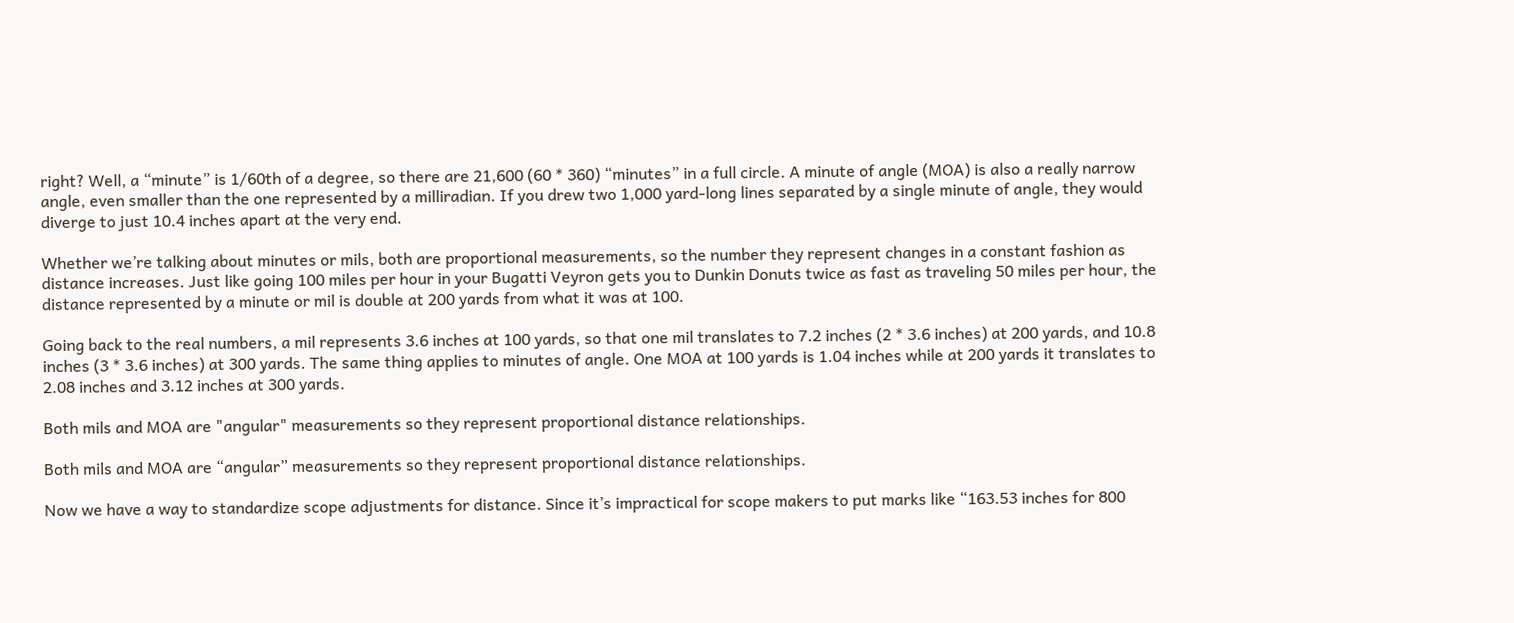right? Well, a “minute” is 1/60th of a degree, so there are 21,600 (60 * 360) “minutes” in a full circle. A minute of angle (MOA) is also a really narrow angle, even smaller than the one represented by a milliradian. If you drew two 1,000 yard-long lines separated by a single minute of angle, they would diverge to just 10.4 inches apart at the very end.

Whether we’re talking about minutes or mils, both are proportional measurements, so the number they represent changes in a constant fashion as distance increases. Just like going 100 miles per hour in your Bugatti Veyron gets you to Dunkin Donuts twice as fast as traveling 50 miles per hour, the distance represented by a minute or mil is double at 200 yards from what it was at 100.

Going back to the real numbers, a mil represents 3.6 inches at 100 yards, so that one mil translates to 7.2 inches (2 * 3.6 inches) at 200 yards, and 10.8 inches (3 * 3.6 inches) at 300 yards. The same thing applies to minutes of angle. One MOA at 100 yards is 1.04 inches while at 200 yards it translates to 2.08 inches and 3.12 inches at 300 yards.

Both mils and MOA are "angular" measurements so they represent proportional distance relationships.

Both mils and MOA are “angular” measurements so they represent proportional distance relationships.

Now we have a way to standardize scope adjustments for distance. Since it’s impractical for scope makers to put marks like “163.53 inches for 800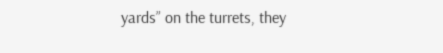yards” on the turrets, they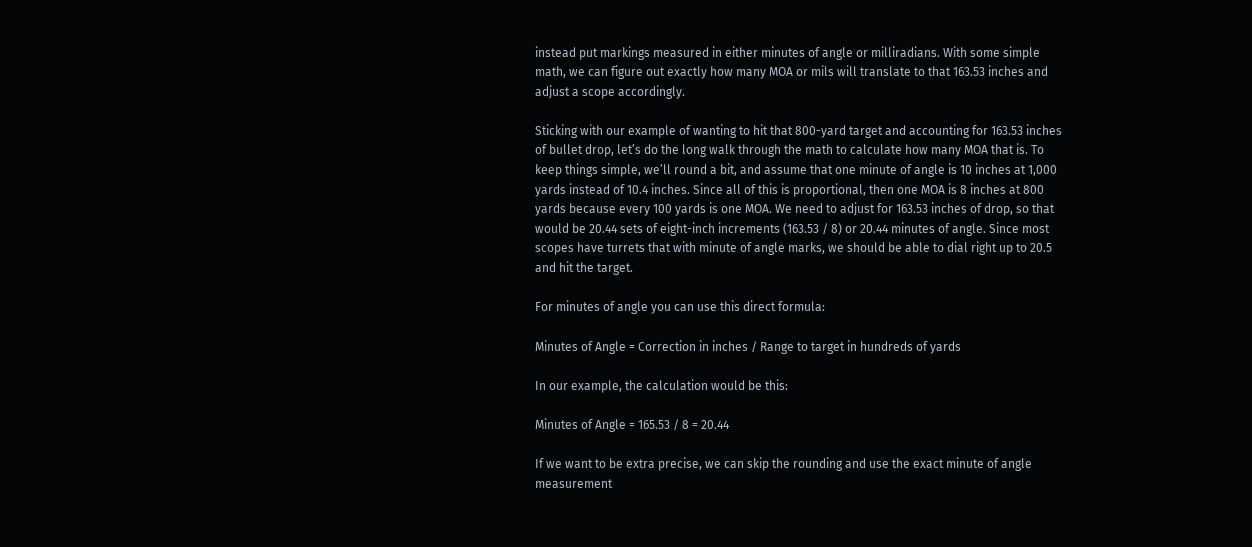instead put markings measured in either minutes of angle or milliradians. With some simple math, we can figure out exactly how many MOA or mils will translate to that 163.53 inches and adjust a scope accordingly.

Sticking with our example of wanting to hit that 800-yard target and accounting for 163.53 inches of bullet drop, let’s do the long walk through the math to calculate how many MOA that is. To keep things simple, we’ll round a bit, and assume that one minute of angle is 10 inches at 1,000 yards instead of 10.4 inches. Since all of this is proportional, then one MOA is 8 inches at 800 yards because every 100 yards is one MOA. We need to adjust for 163.53 inches of drop, so that would be 20.44 sets of eight-inch increments (163.53 / 8) or 20.44 minutes of angle. Since most scopes have turrets that with minute of angle marks, we should be able to dial right up to 20.5 and hit the target.

For minutes of angle you can use this direct formula:

Minutes of Angle = Correction in inches / Range to target in hundreds of yards

In our example, the calculation would be this:

Minutes of Angle = 165.53 / 8 = 20.44

If we want to be extra precise, we can skip the rounding and use the exact minute of angle measurement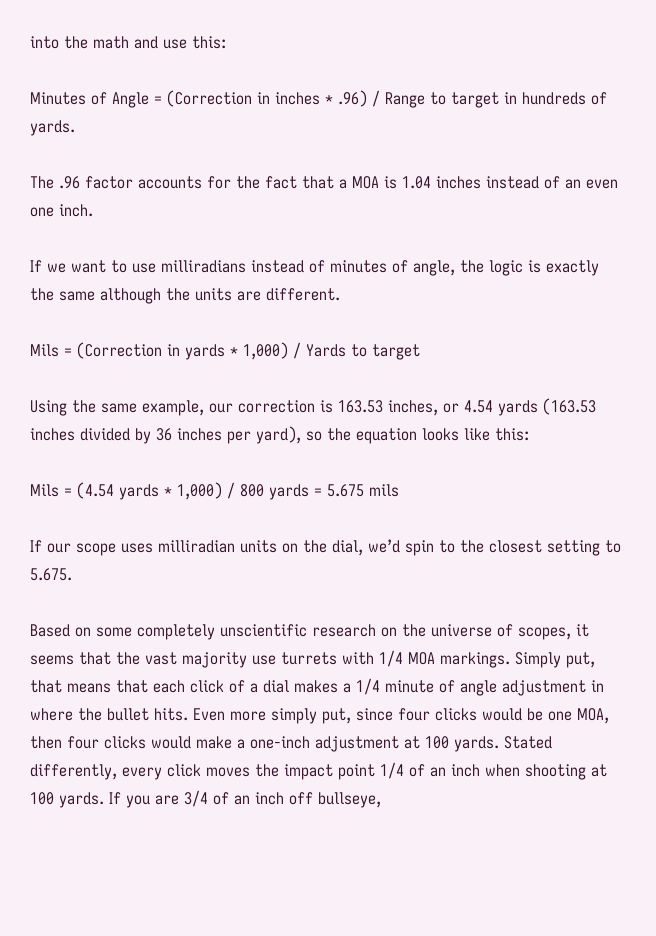into the math and use this:

Minutes of Angle = (Correction in inches * .96) / Range to target in hundreds of yards.

The .96 factor accounts for the fact that a MOA is 1.04 inches instead of an even one inch.

If we want to use milliradians instead of minutes of angle, the logic is exactly the same although the units are different.

Mils = (Correction in yards * 1,000) / Yards to target

Using the same example, our correction is 163.53 inches, or 4.54 yards (163.53 inches divided by 36 inches per yard), so the equation looks like this:

Mils = (4.54 yards * 1,000) / 800 yards = 5.675 mils

If our scope uses milliradian units on the dial, we’d spin to the closest setting to 5.675.

Based on some completely unscientific research on the universe of scopes, it seems that the vast majority use turrets with 1/4 MOA markings. Simply put, that means that each click of a dial makes a 1/4 minute of angle adjustment in where the bullet hits. Even more simply put, since four clicks would be one MOA, then four clicks would make a one-inch adjustment at 100 yards. Stated differently, every click moves the impact point 1/4 of an inch when shooting at 100 yards. If you are 3/4 of an inch off bullseye,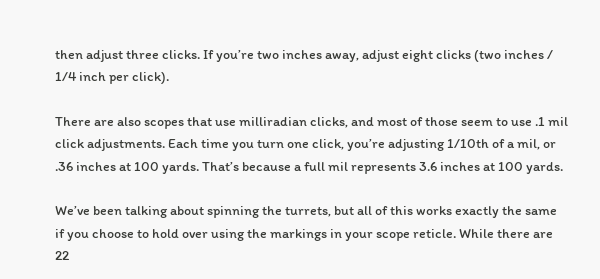then adjust three clicks. If you’re two inches away, adjust eight clicks (two inches / 1/4 inch per click).

There are also scopes that use milliradian clicks, and most of those seem to use .1 mil click adjustments. Each time you turn one click, you’re adjusting 1/10th of a mil, or .36 inches at 100 yards. That’s because a full mil represents 3.6 inches at 100 yards.

We’ve been talking about spinning the turrets, but all of this works exactly the same if you choose to hold over using the markings in your scope reticle. While there are 22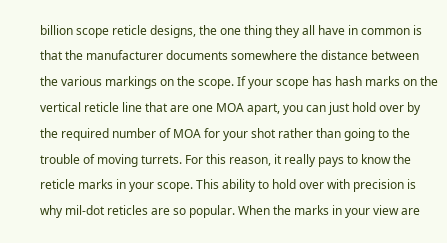billion scope reticle designs, the one thing they all have in common is that the manufacturer documents somewhere the distance between the various markings on the scope. If your scope has hash marks on the vertical reticle line that are one MOA apart, you can just hold over by the required number of MOA for your shot rather than going to the trouble of moving turrets. For this reason, it really pays to know the reticle marks in your scope. This ability to hold over with precision is why mil-dot reticles are so popular. When the marks in your view are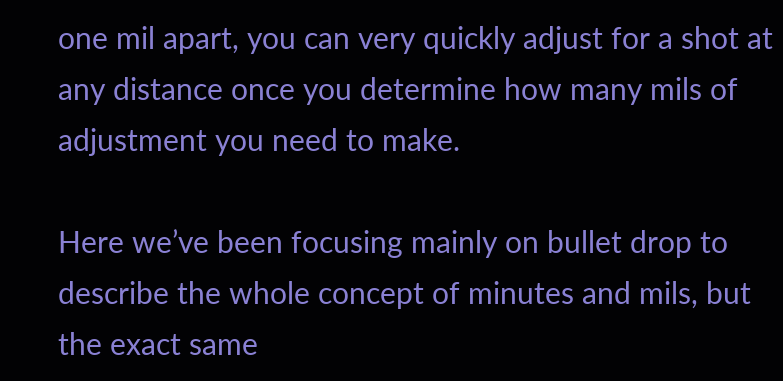one mil apart, you can very quickly adjust for a shot at any distance once you determine how many mils of adjustment you need to make.

Here we’ve been focusing mainly on bullet drop to describe the whole concept of minutes and mils, but the exact same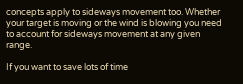concepts apply to sideways movement too. Whether your target is moving or the wind is blowing you need to account for sideways movement at any given range.

If you want to save lots of time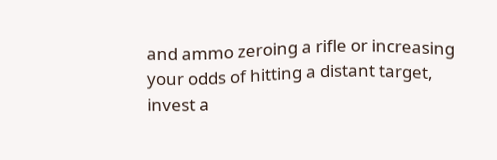and ammo zeroing a rifle or increasing your odds of hitting a distant target, invest a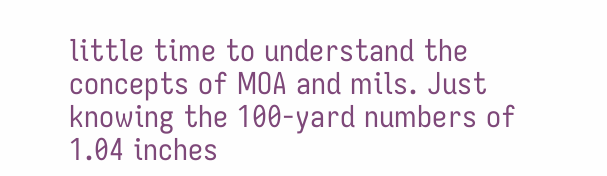little time to understand the concepts of MOA and mils. Just knowing the 100-yard numbers of 1.04 inches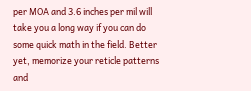per MOA and 3.6 inches per mil will take you a long way if you can do some quick math in the field. Better yet, memorize your reticle patterns and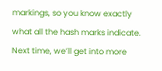markings, so you know exactly what all the hash marks indicate. Next time, we’ll get into more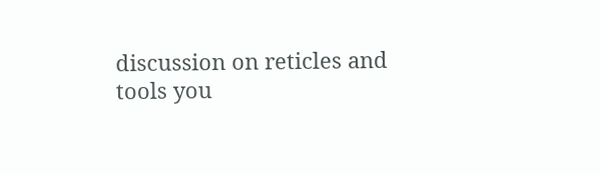discussion on reticles and tools you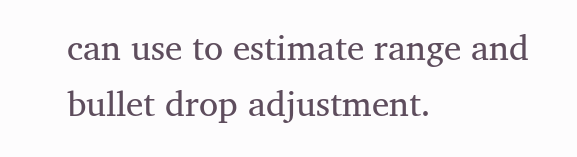can use to estimate range and bullet drop adjustment.